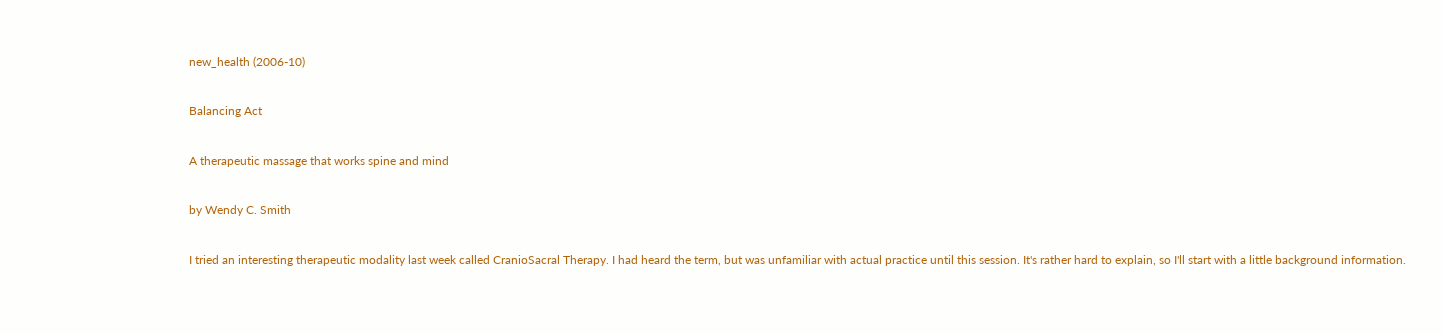new_health (2006-10)

Balancing Act

A therapeutic massage that works spine and mind

by Wendy C. Smith

I tried an interesting therapeutic modality last week called CranioSacral Therapy. I had heard the term, but was unfamiliar with actual practice until this session. It's rather hard to explain, so I'll start with a little background information.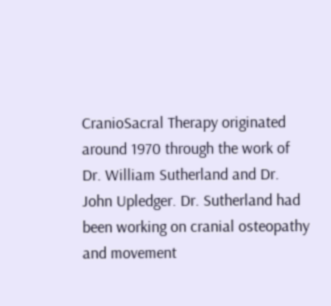CranioSacral Therapy originated around 1970 through the work of Dr. William Sutherland and Dr. John Upledger. Dr. Sutherland had been working on cranial osteopathy and movement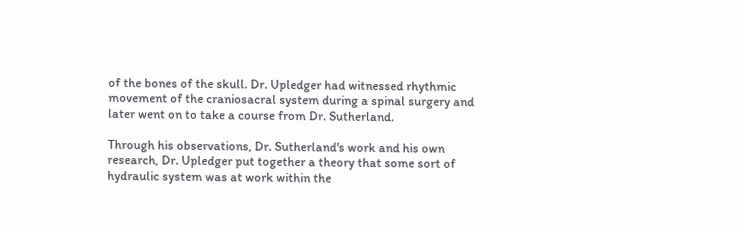of the bones of the skull. Dr. Upledger had witnessed rhythmic movement of the craniosacral system during a spinal surgery and later went on to take a course from Dr. Sutherland.

Through his observations, Dr. Sutherland's work and his own research, Dr. Upledger put together a theory that some sort of hydraulic system was at work within the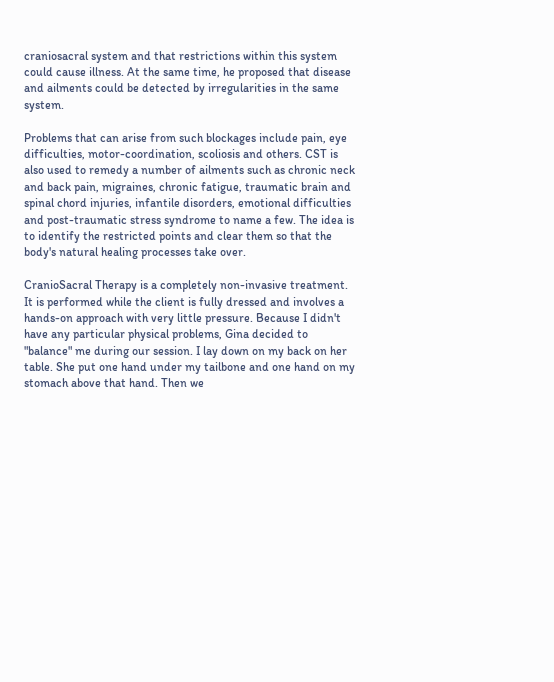craniosacral system and that restrictions within this system could cause illness. At the same time, he proposed that disease and ailments could be detected by irregularities in the same system.

Problems that can arise from such blockages include pain, eye difficulties, motor-coordination, scoliosis and others. CST is also used to remedy a number of ailments such as chronic neck and back pain, migraines, chronic fatigue, traumatic brain and spinal chord injuries, infantile disorders, emotional difficulties and post-traumatic stress syndrome to name a few. The idea is to identify the restricted points and clear them so that the body's natural healing processes take over.

CranioSacral Therapy is a completely non-invasive treatment. It is performed while the client is fully dressed and involves a hands-on approach with very little pressure. Because I didn't have any particular physical problems, Gina decided to "balance" me during our session. I lay down on my back on her table. She put one hand under my tailbone and one hand on my stomach above that hand. Then we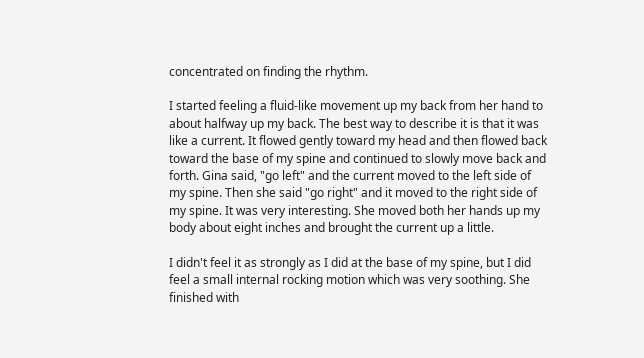concentrated on finding the rhythm.

I started feeling a fluid-like movement up my back from her hand to about halfway up my back. The best way to describe it is that it was like a current. It flowed gently toward my head and then flowed back toward the base of my spine and continued to slowly move back and forth. Gina said, "go left" and the current moved to the left side of my spine. Then she said "go right" and it moved to the right side of my spine. It was very interesting. She moved both her hands up my body about eight inches and brought the current up a little.

I didn't feel it as strongly as I did at the base of my spine, but I did feel a small internal rocking motion which was very soothing. She finished with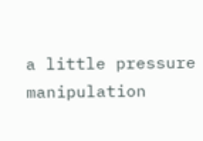a little pressure manipulation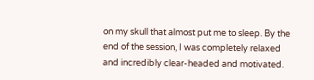on my skull that almost put me to sleep. By the end of the session, I was completely relaxed and incredibly clear-headed and motivated.